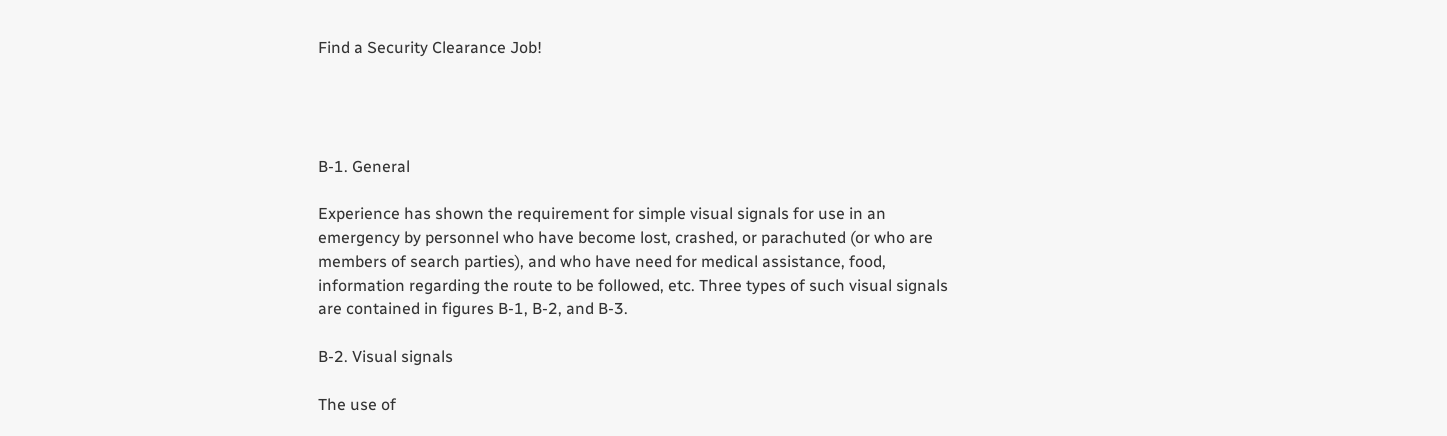Find a Security Clearance Job!




B-1. General

Experience has shown the requirement for simple visual signals for use in an emergency by personnel who have become lost, crashed, or parachuted (or who are members of search parties), and who have need for medical assistance, food, information regarding the route to be followed, etc. Three types of such visual signals are contained in figures B-1, B-2, and B-3.

B-2. Visual signals

The use of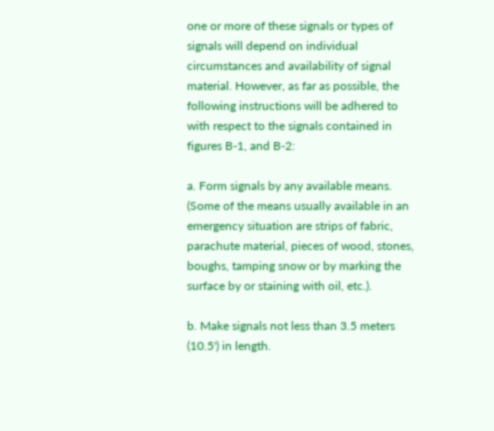one or more of these signals or types of signals will depend on individual circumstances and availability of signal material. However, as far as possible, the following instructions will be adhered to with respect to the signals contained in figures B-1, and B-2:

a. Form signals by any available means. (Some of the means usually available in an emergency situation are strips of fabric, parachute material, pieces of wood, stones, boughs, tamping snow or by marking the surface by or staining with oil, etc.).

b. Make signals not less than 3.5 meters (10.5') in length.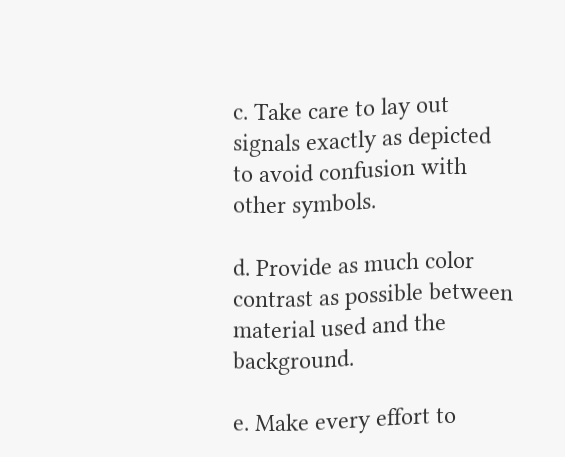c. Take care to lay out signals exactly as depicted to avoid confusion with other symbols.

d. Provide as much color contrast as possible between material used and the background.

e. Make every effort to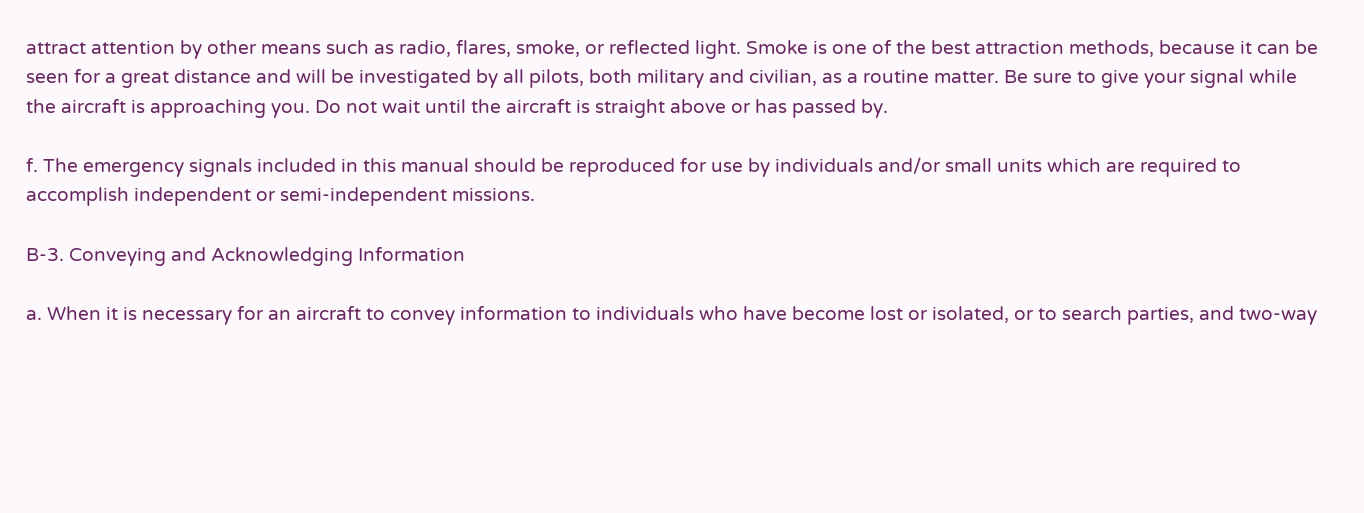attract attention by other means such as radio, flares, smoke, or reflected light. Smoke is one of the best attraction methods, because it can be seen for a great distance and will be investigated by all pilots, both military and civilian, as a routine matter. Be sure to give your signal while the aircraft is approaching you. Do not wait until the aircraft is straight above or has passed by.

f. The emergency signals included in this manual should be reproduced for use by individuals and/or small units which are required to accomplish independent or semi-independent missions.

B-3. Conveying and Acknowledging Information

a. When it is necessary for an aircraft to convey information to individuals who have become lost or isolated, or to search parties, and two-way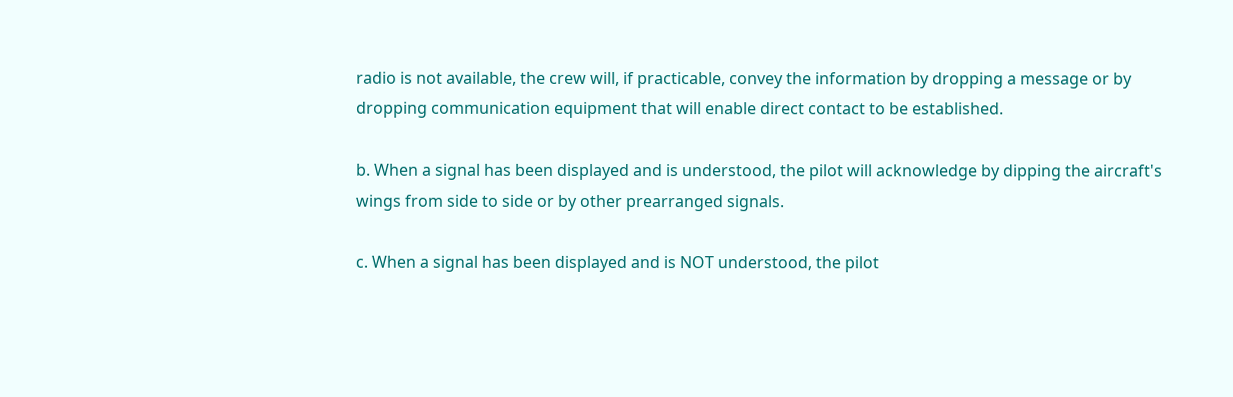radio is not available, the crew will, if practicable, convey the information by dropping a message or by dropping communication equipment that will enable direct contact to be established.

b. When a signal has been displayed and is understood, the pilot will acknowledge by dipping the aircraft's wings from side to side or by other prearranged signals.

c. When a signal has been displayed and is NOT understood, the pilot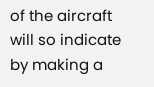of the aircraft will so indicate by making a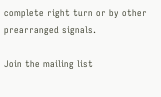complete right turn or by other prearranged signals.

Join the mailing list